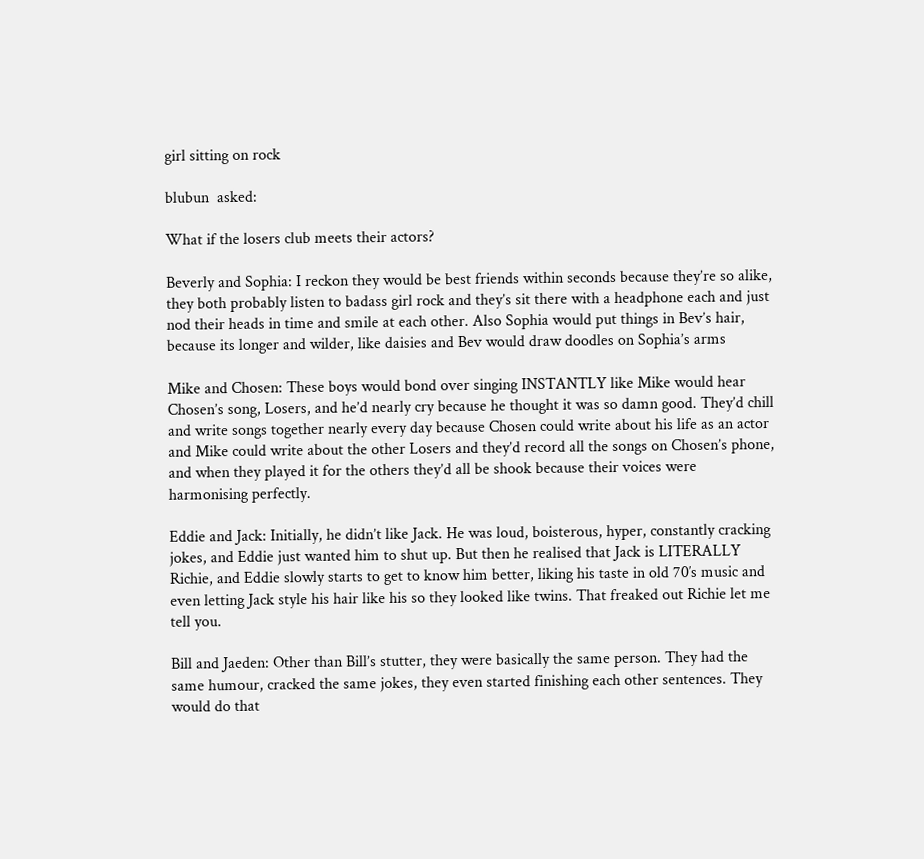girl sitting on rock

blubun  asked:

What if the losers club meets their actors?

Beverly and Sophia: I reckon they would be best friends within seconds because they’re so alike, they both probably listen to badass girl rock and they’s sit there with a headphone each and just nod their heads in time and smile at each other. Also Sophia would put things in Bev’s hair, because its longer and wilder, like daisies and Bev would draw doodles on Sophia’s arms

Mike and Chosen: These boys would bond over singing INSTANTLY like Mike would hear Chosen’s song, Losers, and he’d nearly cry because he thought it was so damn good. They’d chill and write songs together nearly every day because Chosen could write about his life as an actor and Mike could write about the other Losers and they’d record all the songs on Chosen’s phone, and when they played it for the others they’d all be shook because their voices were harmonising perfectly.

Eddie and Jack: Initially, he didn’t like Jack. He was loud, boisterous, hyper, constantly cracking jokes, and Eddie just wanted him to shut up. But then he realised that Jack is LITERALLY Richie, and Eddie slowly starts to get to know him better, liking his taste in old 70′s music and even letting Jack style his hair like his so they looked like twins. That freaked out Richie let me tell you.

Bill and Jaeden: Other than Bill’s stutter, they were basically the same person. They had the same humour, cracked the same jokes, they even started finishing each other sentences. They would do that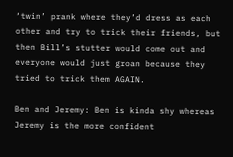‘twin’ prank where they’d dress as each other and try to trick their friends, but then Bill’s stutter would come out and everyone would just groan because they tried to trick them AGAIN.

Ben and Jeremy: Ben is kinda shy whereas Jeremy is the more confident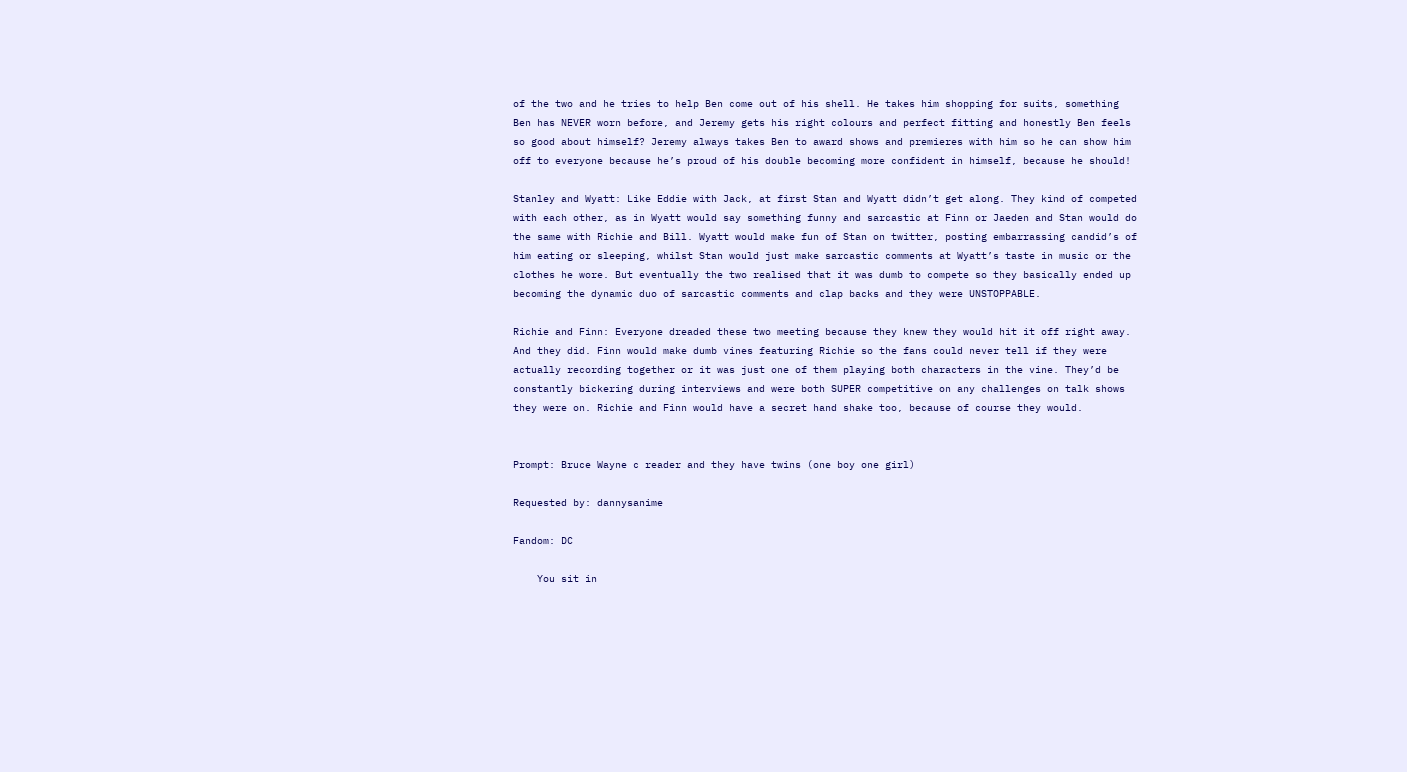of the two and he tries to help Ben come out of his shell. He takes him shopping for suits, something Ben has NEVER worn before, and Jeremy gets his right colours and perfect fitting and honestly Ben feels so good about himself? Jeremy always takes Ben to award shows and premieres with him so he can show him off to everyone because he’s proud of his double becoming more confident in himself, because he should!

Stanley and Wyatt: Like Eddie with Jack, at first Stan and Wyatt didn’t get along. They kind of competed with each other, as in Wyatt would say something funny and sarcastic at Finn or Jaeden and Stan would do the same with Richie and Bill. Wyatt would make fun of Stan on twitter, posting embarrassing candid’s of him eating or sleeping, whilst Stan would just make sarcastic comments at Wyatt’s taste in music or the clothes he wore. But eventually the two realised that it was dumb to compete so they basically ended up becoming the dynamic duo of sarcastic comments and clap backs and they were UNSTOPPABLE.

Richie and Finn: Everyone dreaded these two meeting because they knew they would hit it off right away. And they did. Finn would make dumb vines featuring Richie so the fans could never tell if they were actually recording together or it was just one of them playing both characters in the vine. They’d be constantly bickering during interviews and were both SUPER competitive on any challenges on talk shows they were on. Richie and Finn would have a secret hand shake too, because of course they would.


Prompt: Bruce Wayne c reader and they have twins (one boy one girl)

Requested by: dannysanime

Fandom: DC

    You sit in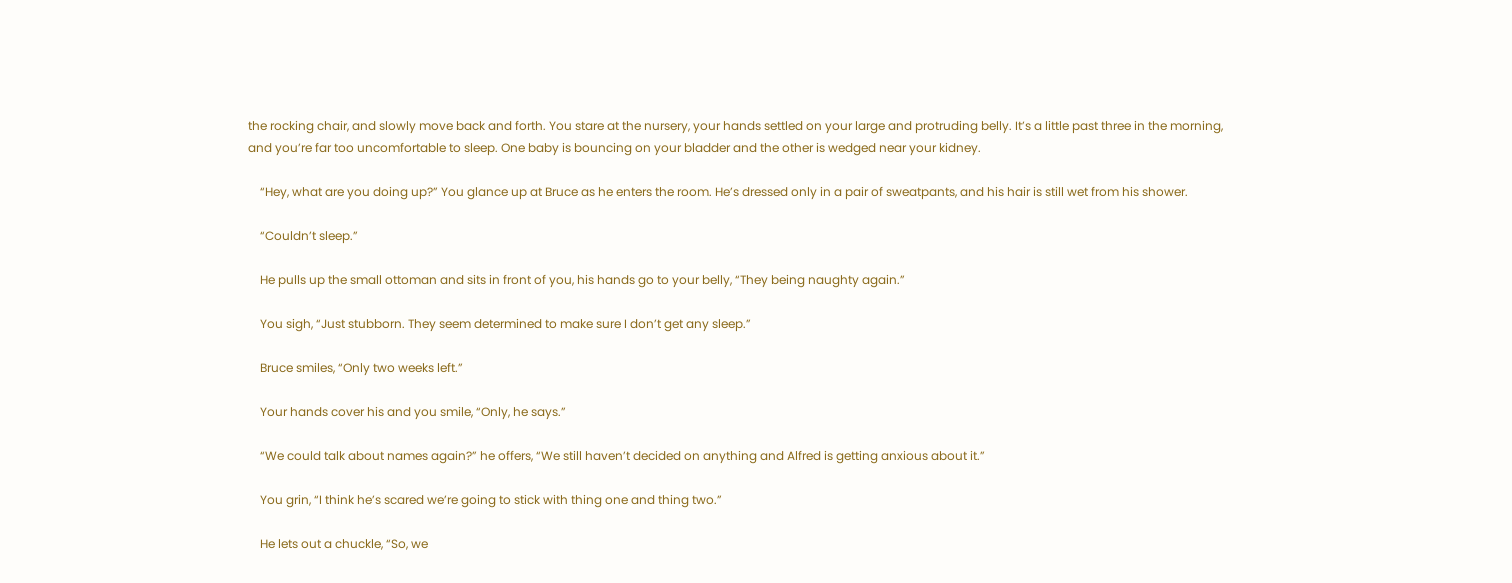the rocking chair, and slowly move back and forth. You stare at the nursery, your hands settled on your large and protruding belly. It’s a little past three in the morning, and you’re far too uncomfortable to sleep. One baby is bouncing on your bladder and the other is wedged near your kidney.

    “Hey, what are you doing up?” You glance up at Bruce as he enters the room. He’s dressed only in a pair of sweatpants, and his hair is still wet from his shower.

    “Couldn’t sleep.”

    He pulls up the small ottoman and sits in front of you, his hands go to your belly, “They being naughty again.”

    You sigh, “Just stubborn. They seem determined to make sure I don’t get any sleep.”

    Bruce smiles, “Only two weeks left.”

    Your hands cover his and you smile, “Only, he says.”

    “We could talk about names again?” he offers, “We still haven’t decided on anything and Alfred is getting anxious about it.”

    You grin, “I think he’s scared we’re going to stick with thing one and thing two.”

    He lets out a chuckle, “So, we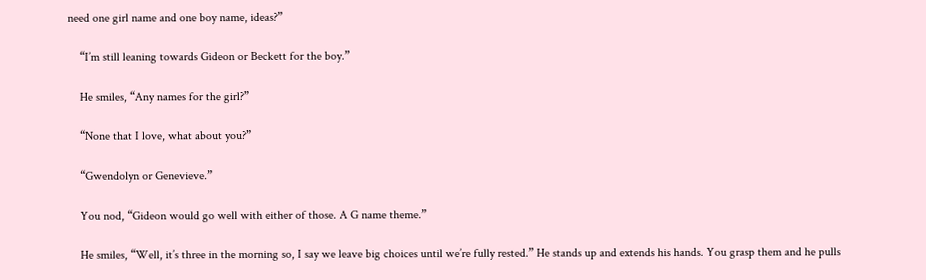need one girl name and one boy name, ideas?”

    “I’m still leaning towards Gideon or Beckett for the boy.”

    He smiles, “Any names for the girl?”

    “None that I love, what about you?”

    “Gwendolyn or Genevieve.”

    You nod, “Gideon would go well with either of those. A G name theme.”

    He smiles, “Well, it’s three in the morning so, I say we leave big choices until we’re fully rested.” He stands up and extends his hands. You grasp them and he pulls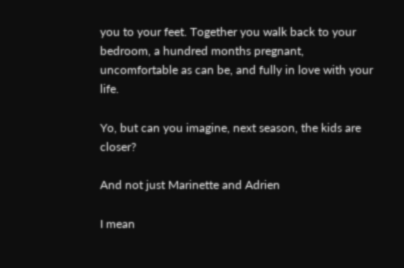you to your feet. Together you walk back to your bedroom, a hundred months pregnant, uncomfortable as can be, and fully in love with your life.

Yo, but can you imagine, next season, the kids are closer?

And not just Marinette and Adrien

I mean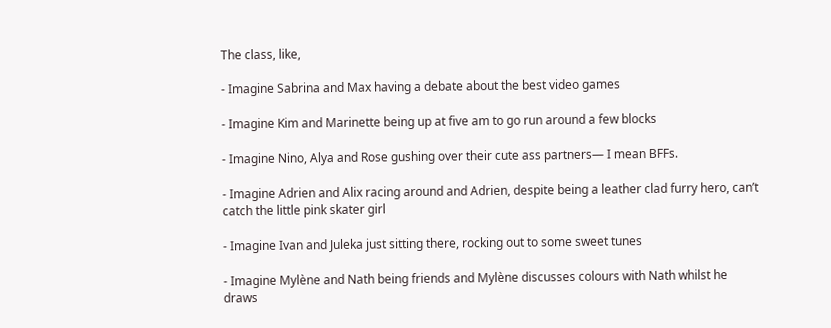The class, like,

- Imagine Sabrina and Max having a debate about the best video games

- Imagine Kim and Marinette being up at five am to go run around a few blocks

- Imagine Nino, Alya and Rose gushing over their cute ass partners— I mean BFFs.

- Imagine Adrien and Alix racing around and Adrien, despite being a leather clad furry hero, can’t catch the little pink skater girl

- Imagine Ivan and Juleka just sitting there, rocking out to some sweet tunes

- Imagine Mylène and Nath being friends and Mylène discusses colours with Nath whilst he draws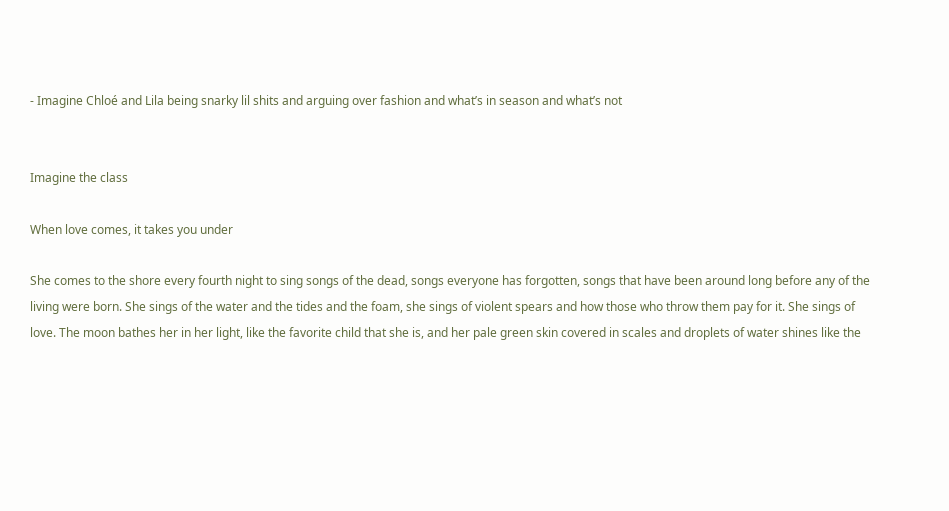- Imagine Chloé and Lila being snarky lil shits and arguing over fashion and what’s in season and what’s not


Imagine the class

When love comes, it takes you under

She comes to the shore every fourth night to sing songs of the dead, songs everyone has forgotten, songs that have been around long before any of the living were born. She sings of the water and the tides and the foam, she sings of violent spears and how those who throw them pay for it. She sings of love. The moon bathes her in her light, like the favorite child that she is, and her pale green skin covered in scales and droplets of water shines like the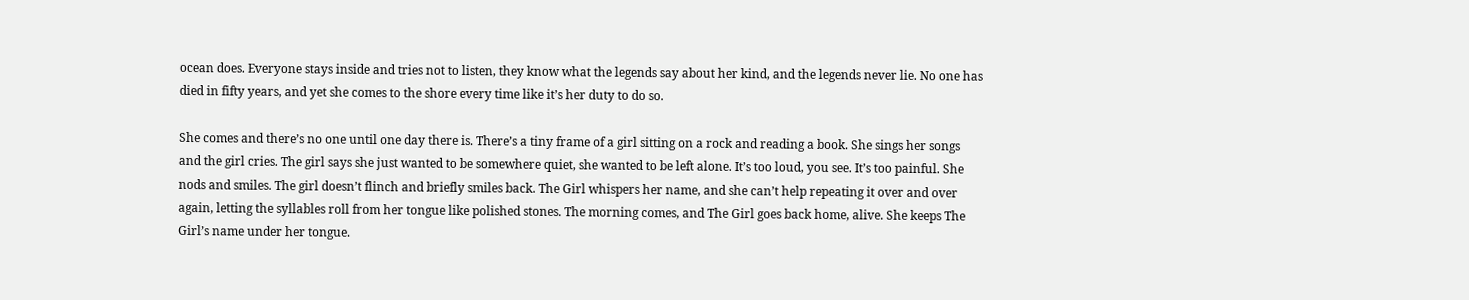ocean does. Everyone stays inside and tries not to listen, they know what the legends say about her kind, and the legends never lie. No one has died in fifty years, and yet she comes to the shore every time like it’s her duty to do so.

She comes and there’s no one until one day there is. There’s a tiny frame of a girl sitting on a rock and reading a book. She sings her songs and the girl cries. The girl says she just wanted to be somewhere quiet, she wanted to be left alone. It’s too loud, you see. It’s too painful. She nods and smiles. The girl doesn’t flinch and briefly smiles back. The Girl whispers her name, and she can’t help repeating it over and over again, letting the syllables roll from her tongue like polished stones. The morning comes, and The Girl goes back home, alive. She keeps The Girl’s name under her tongue.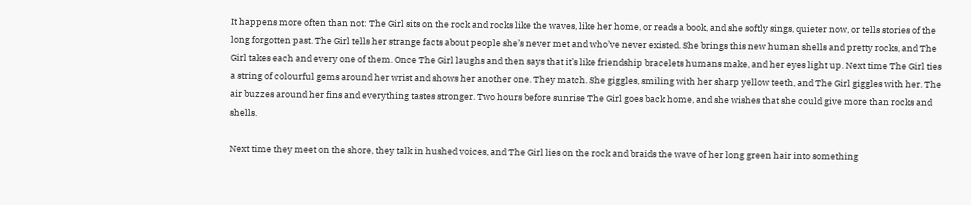It happens more often than not: The Girl sits on the rock and rocks like the waves, like her home, or reads a book, and she softly sings, quieter now, or tells stories of the long forgotten past. The Girl tells her strange facts about people she’s never met and who’ve never existed. She brings this new human shells and pretty rocks, and The Girl takes each and every one of them. Once The Girl laughs and then says that it’s like friendship bracelets humans make, and her eyes light up. Next time The Girl ties a string of colourful gems around her wrist and shows her another one. They match. She giggles, smiling with her sharp yellow teeth, and The Girl giggles with her. The air buzzes around her fins and everything tastes stronger. Two hours before sunrise The Girl goes back home, and she wishes that she could give more than rocks and shells.

Next time they meet on the shore, they talk in hushed voices, and The Girl lies on the rock and braids the wave of her long green hair into something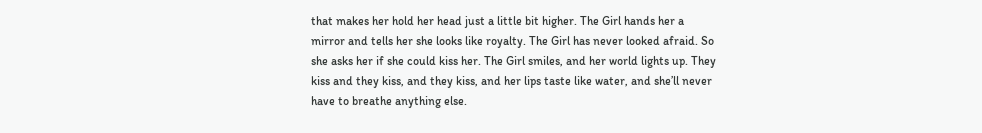that makes her hold her head just a little bit higher. The Girl hands her a mirror and tells her she looks like royalty. The Girl has never looked afraid. So she asks her if she could kiss her. The Girl smiles, and her world lights up. They kiss and they kiss, and they kiss, and her lips taste like water, and she’ll never have to breathe anything else.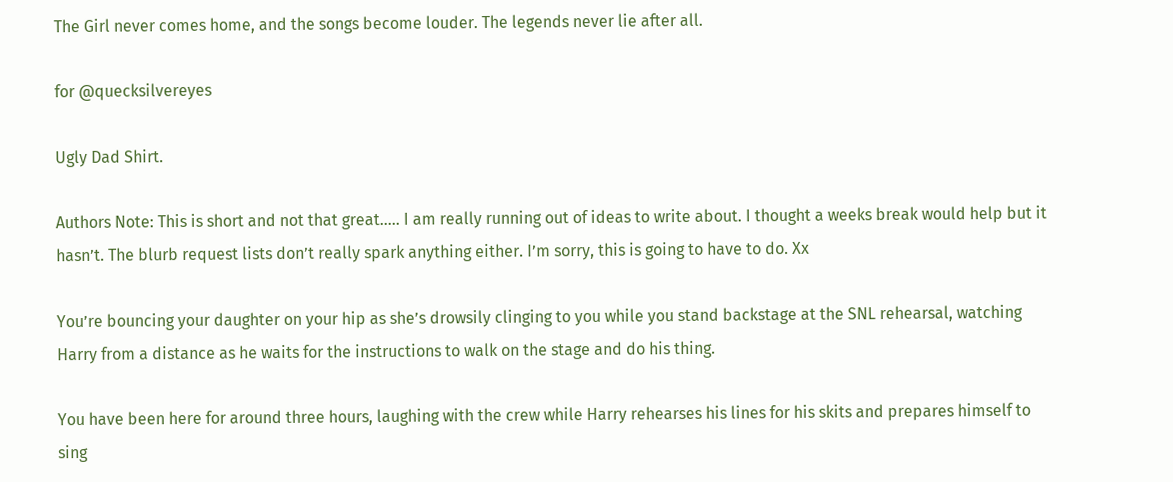The Girl never comes home, and the songs become louder. The legends never lie after all.

for @quecksilvereyes

Ugly Dad Shirt.

Authors Note: This is short and not that great….. I am really running out of ideas to write about. I thought a weeks break would help but it hasn’t. The blurb request lists don’t really spark anything either. I’m sorry, this is going to have to do. Xx

You’re bouncing your daughter on your hip as she’s drowsily clinging to you while you stand backstage at the SNL rehearsal, watching Harry from a distance as he waits for the instructions to walk on the stage and do his thing.

You have been here for around three hours, laughing with the crew while Harry rehearses his lines for his skits and prepares himself to sing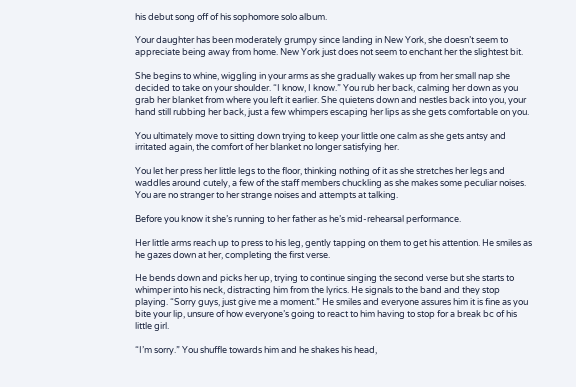his debut song off of his sophomore solo album.

Your daughter has been moderately grumpy since landing in New York, she doesn’t seem to appreciate being away from home. New York just does not seem to enchant her the slightest bit.

She begins to whine, wiggling in your arms as she gradually wakes up from her small nap she decided to take on your shoulder. “I know, I know.” You rub her back, calming her down as you grab her blanket from where you left it earlier. She quietens down and nestles back into you, your hand still rubbing her back, just a few whimpers escaping her lips as she gets comfortable on you.

You ultimately move to sitting down trying to keep your little one calm as she gets antsy and irritated again, the comfort of her blanket no longer satisfying her.

You let her press her little legs to the floor, thinking nothing of it as she stretches her legs and waddles around cutely, a few of the staff members chuckling as she makes some peculiar noises. You are no stranger to her strange noises and attempts at talking.

Before you know it she’s running to her father as he’s mid-rehearsal performance.

Her little arms reach up to press to his leg, gently tapping on them to get his attention. He smiles as he gazes down at her, completing the first verse.

He bends down and picks her up, trying to continue singing the second verse but she starts to whimper into his neck, distracting him from the lyrics. He signals to the band and they stop playing. “Sorry guys, just give me a moment.” He smiles and everyone assures him it is fine as you bite your lip, unsure of how everyone’s going to react to him having to stop for a break bc of his little girl.

“I’m sorry.” You shuffle towards him and he shakes his head,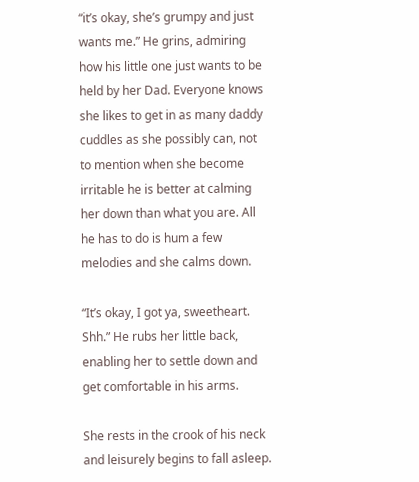“it’s okay, she’s grumpy and just wants me.” He grins, admiring how his little one just wants to be held by her Dad. Everyone knows she likes to get in as many daddy cuddles as she possibly can, not to mention when she become irritable he is better at calming her down than what you are. All he has to do is hum a few melodies and she calms down.

“It’s okay, I got ya, sweetheart. Shh.” He rubs her little back, enabling her to settle down and get comfortable in his arms.

She rests in the crook of his neck and leisurely begins to fall asleep.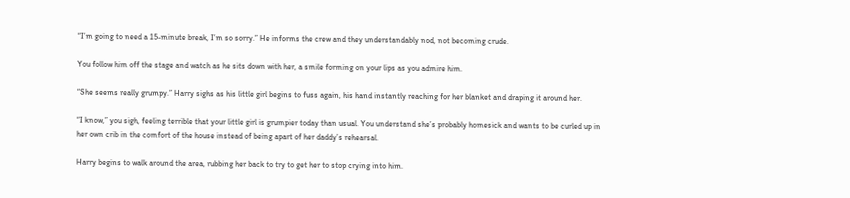“I’m going to need a 15-minute break, I’m so sorry.” He informs the crew and they understandably nod, not becoming crude.

You follow him off the stage and watch as he sits down with her, a smile forming on your lips as you admire him.

“She seems really grumpy.” Harry sighs as his little girl begins to fuss again, his hand instantly reaching for her blanket and draping it around her.

“I know,” you sigh, feeling terrible that your little girl is grumpier today than usual. You understand she’s probably homesick and wants to be curled up in her own crib in the comfort of the house instead of being apart of her daddy’s rehearsal.

Harry begins to walk around the area, rubbing her back to try to get her to stop crying into him.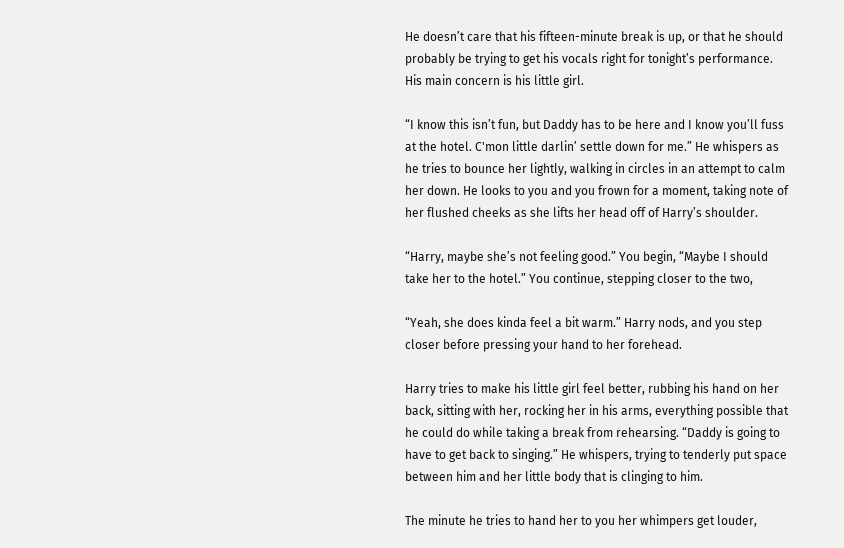He doesn’t care that his fifteen-minute break is up, or that he should probably be trying to get his vocals right for tonight’s performance. His main concern is his little girl.

“I know this isn’t fun, but Daddy has to be here and I know you’ll fuss at the hotel. C'mon little darlin’ settle down for me.” He whispers as he tries to bounce her lightly, walking in circles in an attempt to calm her down. He looks to you and you frown for a moment, taking note of her flushed cheeks as she lifts her head off of Harry’s shoulder.

“Harry, maybe she’s not feeling good.” You begin, “Maybe I should take her to the hotel.” You continue, stepping closer to the two,

“Yeah, she does kinda feel a bit warm.” Harry nods, and you step closer before pressing your hand to her forehead.

Harry tries to make his little girl feel better, rubbing his hand on her back, sitting with her, rocking her in his arms, everything possible that he could do while taking a break from rehearsing. “Daddy is going to have to get back to singing.” He whispers, trying to tenderly put space between him and her little body that is clinging to him.

The minute he tries to hand her to you her whimpers get louder,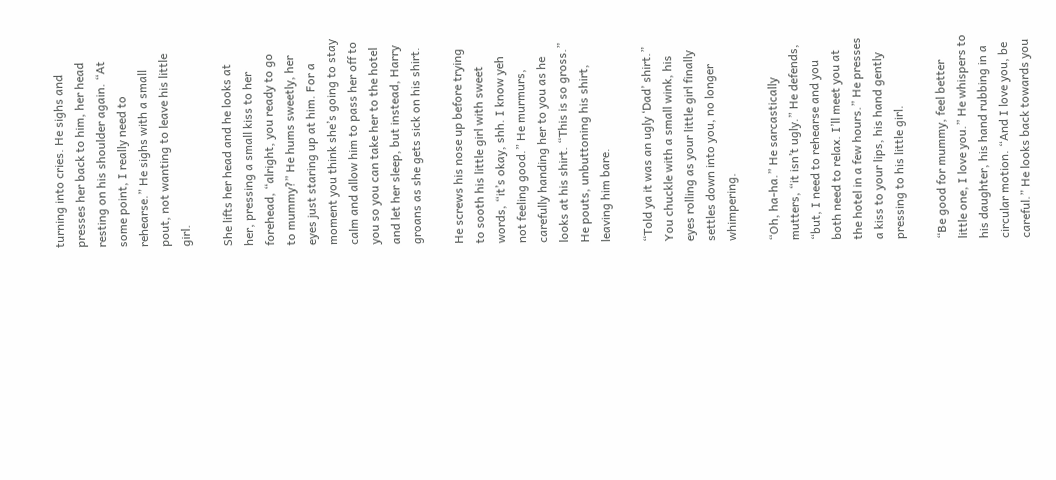turning into cries. He sighs and presses her back to him, her head resting on his shoulder again. “At some point, I really need to rehearse.” He sighs with a small pout, not wanting to leave his little girl.

She lifts her head and he looks at her, pressing a small kiss to her forehead, “alright, you ready to go to mummy?” He hums sweetly, her eyes just staring up at him. For a moment you think she’s going to stay calm and allow him to pass her off to you so you can take her to the hotel and let her sleep, but instead, Harry groans as she gets sick on his shirt.

He screws his nose up before trying to sooth his little girl with sweet words, “it’s okay, shh. I know yeh not feeling good.” He murmurs, carefully handing her to you as he looks at his shirt. “This is so gross.” He pouts, unbuttoning his shirt, leaving him bare.

“Told ya it was an ugly ‘Dad’ shirt.” You chuckle with a small wink, his eyes rolling as your little girl finally settles down into you, no longer whimpering.

“Oh, ha-ha.” He sarcastically mutters, “it isn’t ugly.” He defends, “but, I need to rehearse and you both need to relax. I’ll meet you at the hotel in a few hours.” He presses a kiss to your lips, his hand gently pressing to his little girl.

“Be good for mummy, feel better little one, I love you.” He whispers to his daughter, his hand rubbing in a circular motion. “And I love you, be careful.” He looks back towards you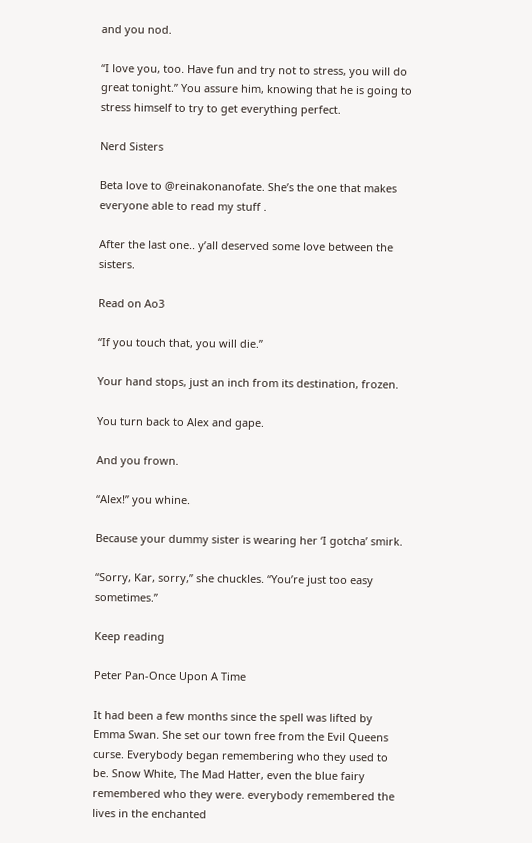and you nod.

“I love you, too. Have fun and try not to stress, you will do great tonight.” You assure him, knowing that he is going to stress himself to try to get everything perfect.

Nerd Sisters

Beta love to @reinakonanofate. She’s the one that makes everyone able to read my stuff .

After the last one.. y’all deserved some love between the sisters.

Read on Ao3

“If you touch that, you will die.”

Your hand stops, just an inch from its destination, frozen.

You turn back to Alex and gape.

And you frown.

“Alex!” you whine.

Because your dummy sister is wearing her ‘I gotcha’ smirk.

“Sorry, Kar, sorry,” she chuckles. “You’re just too easy sometimes.”

Keep reading

Peter Pan-Once Upon A Time

It had been a few months since the spell was lifted by Emma Swan. She set our town free from the Evil Queens curse. Everybody began remembering who they used to be. Snow White, The Mad Hatter, even the blue fairy remembered who they were. everybody remembered the lives in the enchanted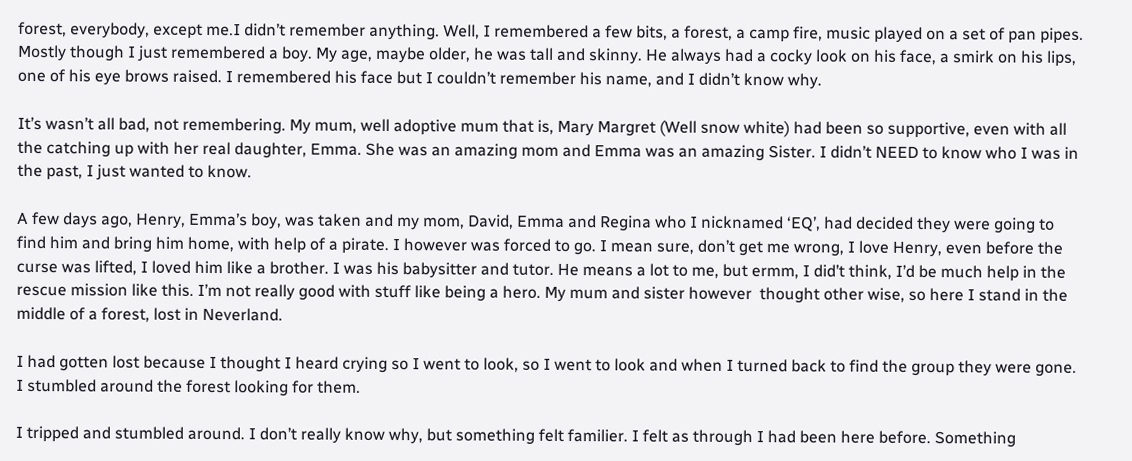forest, everybody, except me.I didn’t remember anything. Well, I remembered a few bits, a forest, a camp fire, music played on a set of pan pipes. Mostly though I just remembered a boy. My age, maybe older, he was tall and skinny. He always had a cocky look on his face, a smirk on his lips, one of his eye brows raised. I remembered his face but I couldn’t remember his name, and I didn’t know why.

It’s wasn’t all bad, not remembering. My mum, well adoptive mum that is, Mary Margret (Well snow white) had been so supportive, even with all the catching up with her real daughter, Emma. She was an amazing mom and Emma was an amazing Sister. I didn’t NEED to know who I was in the past, I just wanted to know.

A few days ago, Henry, Emma’s boy, was taken and my mom, David, Emma and Regina who I nicknamed ‘EQ’, had decided they were going to find him and bring him home, with help of a pirate. I however was forced to go. I mean sure, don’t get me wrong, I love Henry, even before the curse was lifted, I loved him like a brother. I was his babysitter and tutor. He means a lot to me, but ermm, I did’t think, I’d be much help in the rescue mission like this. I’m not really good with stuff like being a hero. My mum and sister however  thought other wise, so here I stand in the middle of a forest, lost in Neverland.

I had gotten lost because I thought I heard crying so I went to look, so I went to look and when I turned back to find the group they were gone. I stumbled around the forest looking for them.

I tripped and stumbled around. I don’t really know why, but something felt familier. I felt as through I had been here before. Something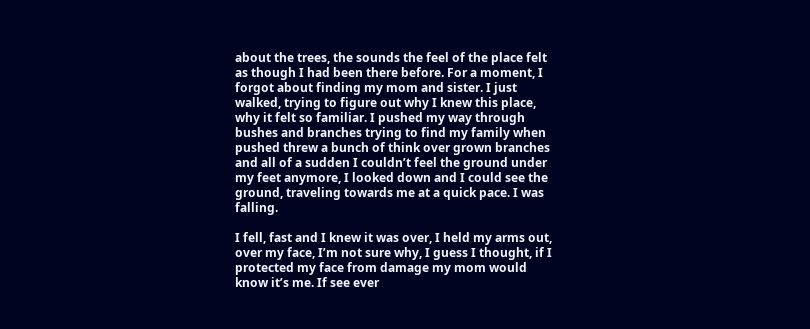about the trees, the sounds the feel of the place felt as though I had been there before. For a moment, I forgot about finding my mom and sister. I just walked, trying to figure out why I knew this place, why it felt so familiar. I pushed my way through bushes and branches trying to find my family when pushed threw a bunch of think over grown branches and all of a sudden I couldn’t feel the ground under my feet anymore, I looked down and I could see the ground, traveling towards me at a quick pace. I was falling.

I fell, fast and I knew it was over, I held my arms out, over my face, I’m not sure why, I guess I thought, if I protected my face from damage my mom would know it’s me. If see ever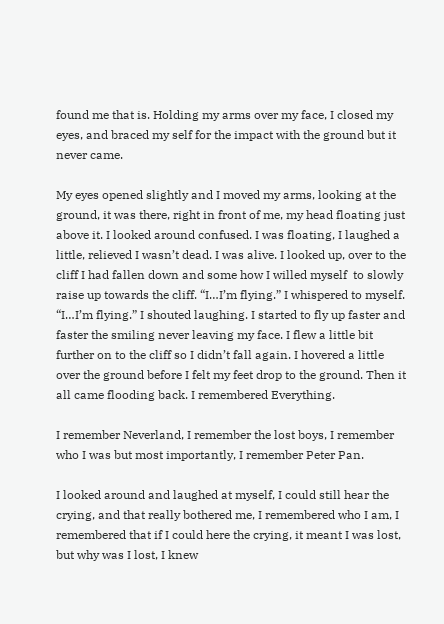found me that is. Holding my arms over my face, I closed my eyes, and braced my self for the impact with the ground but it never came.

My eyes opened slightly and I moved my arms, looking at the ground, it was there, right in front of me, my head floating just above it. I looked around confused. I was floating, I laughed a little, relieved I wasn’t dead. I was alive. I looked up, over to the cliff I had fallen down and some how I willed myself  to slowly raise up towards the cliff. “I…I’m flying.” I whispered to myself. “I…I’m flying.” I shouted laughing. I started to fly up faster and faster the smiling never leaving my face. I flew a little bit further on to the cliff so I didn’t fall again. I hovered a little over the ground before I felt my feet drop to the ground. Then it all came flooding back. I remembered Everything.

I remember Neverland, I remember the lost boys, I remember who I was but most importantly, I remember Peter Pan.

I looked around and laughed at myself, I could still hear the crying, and that really bothered me, I remembered who I am, I remembered that if I could here the crying, it meant I was lost, but why was I lost, I knew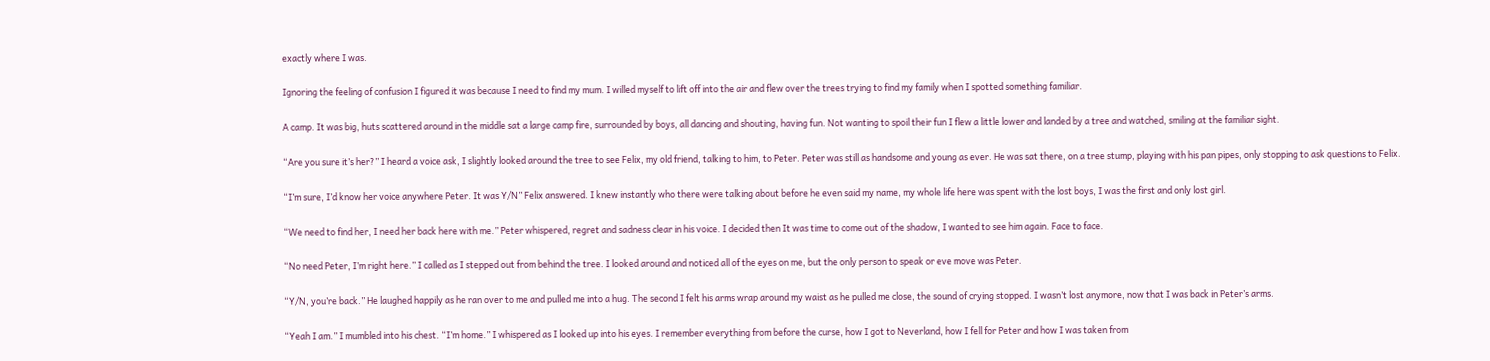exactly where I was.

Ignoring the feeling of confusion I figured it was because I need to find my mum. I willed myself to lift off into the air and flew over the trees trying to find my family when I spotted something familiar.

A camp. It was big, huts scattered around in the middle sat a large camp fire, surrounded by boys, all dancing and shouting, having fun. Not wanting to spoil their fun I flew a little lower and landed by a tree and watched, smiling at the familiar sight.

“Are you sure it’s her?” I heard a voice ask, I slightly looked around the tree to see Felix, my old friend, talking to him, to Peter. Peter was still as handsome and young as ever. He was sat there, on a tree stump, playing with his pan pipes, only stopping to ask questions to Felix.

“I’m sure, I’d know her voice anywhere Peter. It was Y/N” Felix answered. I knew instantly who there were talking about before he even said my name, my whole life here was spent with the lost boys, I was the first and only lost girl.

“We need to find her, I need her back here with me.” Peter whispered, regret and sadness clear in his voice. I decided then It was time to come out of the shadow, I wanted to see him again. Face to face.

“No need Peter, I’m right here.” I called as I stepped out from behind the tree. I looked around and noticed all of the eyes on me, but the only person to speak or eve move was Peter.

“Y/N, you’re back.” He laughed happily as he ran over to me and pulled me into a hug. The second I felt his arms wrap around my waist as he pulled me close, the sound of crying stopped. I wasn’t lost anymore, now that I was back in Peter’s arms.

“Yeah I am.” I mumbled into his chest. “I’m home.” I whispered as I looked up into his eyes. I remember everything from before the curse, how I got to Neverland, how I fell for Peter and how I was taken from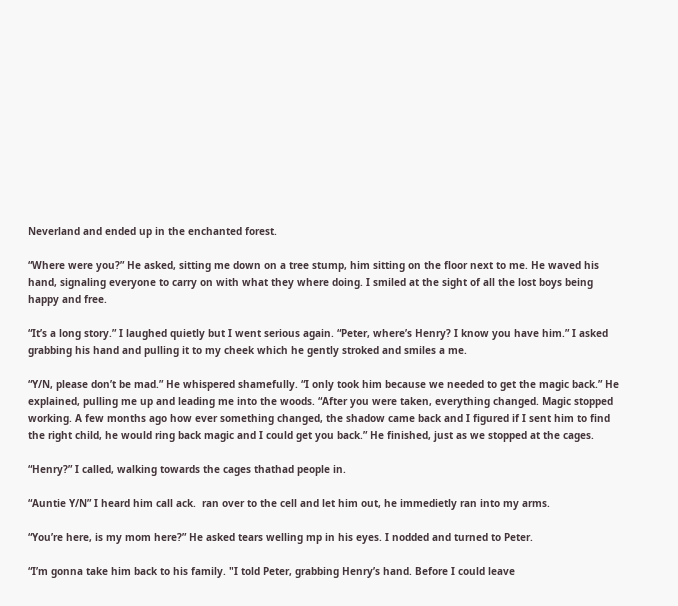Neverland and ended up in the enchanted forest.

“Where were you?” He asked, sitting me down on a tree stump, him sitting on the floor next to me. He waved his hand, signaling everyone to carry on with what they where doing. I smiled at the sight of all the lost boys being happy and free.

“It’s a long story.” I laughed quietly but I went serious again. “Peter, where’s Henry? I know you have him.” I asked grabbing his hand and pulling it to my cheek which he gently stroked and smiles a me.

“Y/N, please don’t be mad.” He whispered shamefully. “I only took him because we needed to get the magic back.” He explained, pulling me up and leading me into the woods. “After you were taken, everything changed. Magic stopped working. A few months ago how ever something changed, the shadow came back and I figured if I sent him to find the right child, he would ring back magic and I could get you back.” He finished, just as we stopped at the cages.

“Henry?” I called, walking towards the cages thathad people in.

“Auntie Y/N” I heard him call ack.  ran over to the cell and let him out, he immedietly ran into my arms.

“You’re here, is my mom here?” He asked tears welling mp in his eyes. I nodded and turned to Peter.

“I’m gonna take him back to his family. "I told Peter, grabbing Henry’s hand. Before I could leave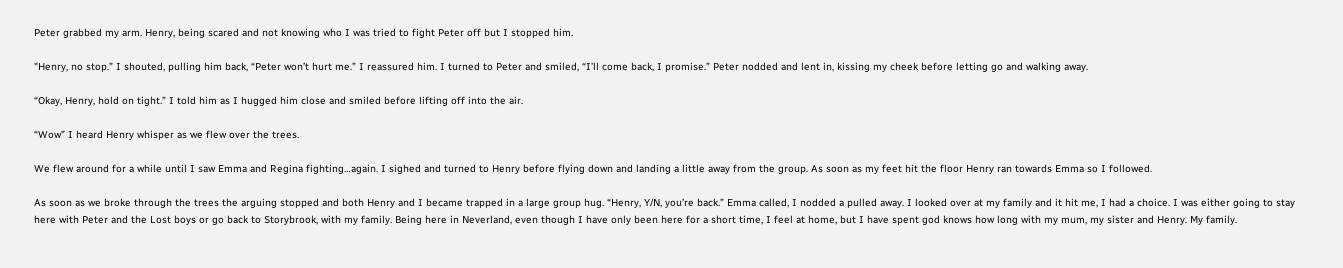Peter grabbed my arm. Henry, being scared and not knowing who I was tried to fight Peter off but I stopped him.

"Henry, no stop.” I shouted, pulling him back, “Peter won’t hurt me.” I reassured him. I turned to Peter and smiled, “I’ll come back, I promise.” Peter nodded and lent in, kissing my cheek before letting go and walking away.

“Okay, Henry, hold on tight.” I told him as I hugged him close and smiled before lifting off into the air.

“Wow” I heard Henry whisper as we flew over the trees.

We flew around for a while until I saw Emma and Regina fighting…again. I sighed and turned to Henry before flying down and landing a little away from the group. As soon as my feet hit the floor Henry ran towards Emma so I followed.

As soon as we broke through the trees the arguing stopped and both Henry and I became trapped in a large group hug. “Henry, Y/N, you’re back.” Emma called, I nodded a pulled away. I looked over at my family and it hit me, I had a choice. I was either going to stay here with Peter and the Lost boys or go back to Storybrook, with my family. Being here in Neverland, even though I have only been here for a short time, I feel at home, but I have spent god knows how long with my mum, my sister and Henry. My family.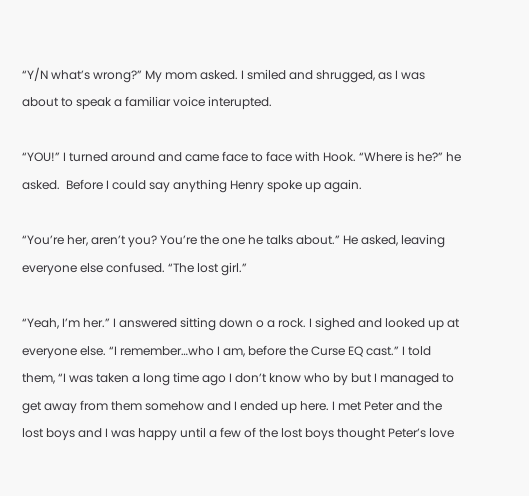“Y/N what’s wrong?” My mom asked. I smiled and shrugged, as I was about to speak a familiar voice interupted.

“YOU!” I turned around and came face to face with Hook. “Where is he?” he asked.  Before I could say anything Henry spoke up again.

“You’re her, aren’t you? You’re the one he talks about.” He asked, leaving everyone else confused. “The lost girl.”

“Yeah, I’m her.” I answered sitting down o a rock. I sighed and looked up at everyone else. “I remember…who I am, before the Curse EQ cast.” I told them, “I was taken a long time ago I don’t know who by but I managed to get away from them somehow and I ended up here. I met Peter and the lost boys and I was happy until a few of the lost boys thought Peter’s love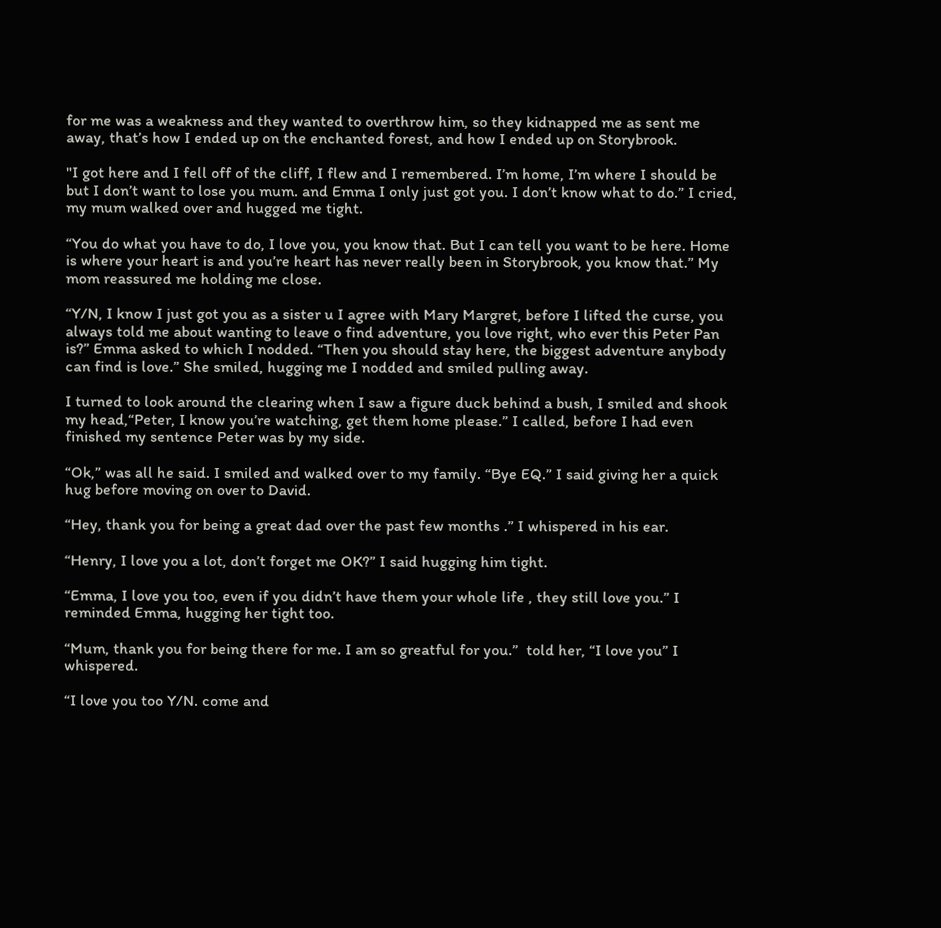for me was a weakness and they wanted to overthrow him, so they kidnapped me as sent me away, that’s how I ended up on the enchanted forest, and how I ended up on Storybrook.

"I got here and I fell off of the cliff, I flew and I remembered. I’m home, I’m where I should be but I don’t want to lose you mum. and Emma I only just got you. I don’t know what to do.” I cried, my mum walked over and hugged me tight.

“You do what you have to do, I love you, you know that. But I can tell you want to be here. Home is where your heart is and you’re heart has never really been in Storybrook, you know that.” My mom reassured me holding me close.

“Y/N, I know I just got you as a sister u I agree with Mary Margret, before I lifted the curse, you always told me about wanting to leave o find adventure, you love right, who ever this Peter Pan is?” Emma asked to which I nodded. “Then you should stay here, the biggest adventure anybody can find is love.” She smiled, hugging me I nodded and smiled pulling away.

I turned to look around the clearing when I saw a figure duck behind a bush, I smiled and shook my head,“Peter, I know you’re watching, get them home please.” I called, before I had even finished my sentence Peter was by my side.

“Ok,” was all he said. I smiled and walked over to my family. “Bye EQ.” I said giving her a quick hug before moving on over to David.

“Hey, thank you for being a great dad over the past few months .” I whispered in his ear.

“Henry, I love you a lot, don’t forget me OK?” I said hugging him tight.

“Emma, I love you too, even if you didn’t have them your whole life , they still love you.” I reminded Emma, hugging her tight too.

“Mum, thank you for being there for me. I am so greatful for you.”  told her, “I love you” I whispered.

“I love you too Y/N. come and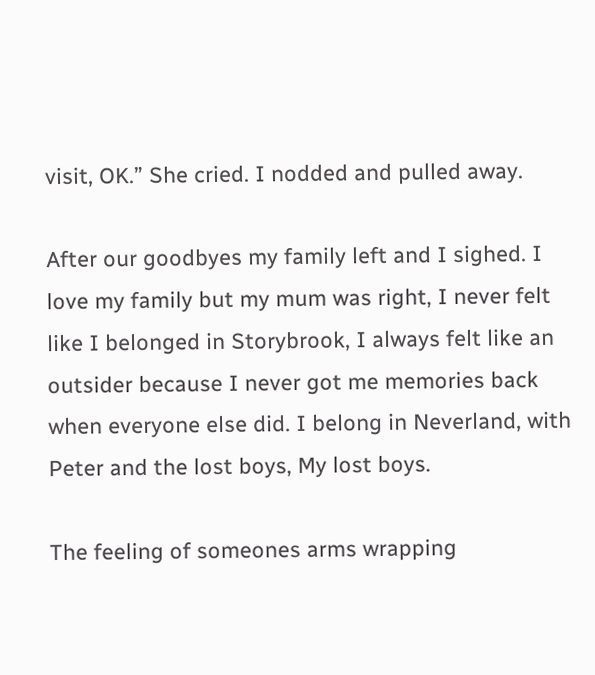visit, OK.” She cried. I nodded and pulled away.

After our goodbyes my family left and I sighed. I love my family but my mum was right, I never felt like I belonged in Storybrook, I always felt like an outsider because I never got me memories back when everyone else did. I belong in Neverland, with Peter and the lost boys, My lost boys.

The feeling of someones arms wrapping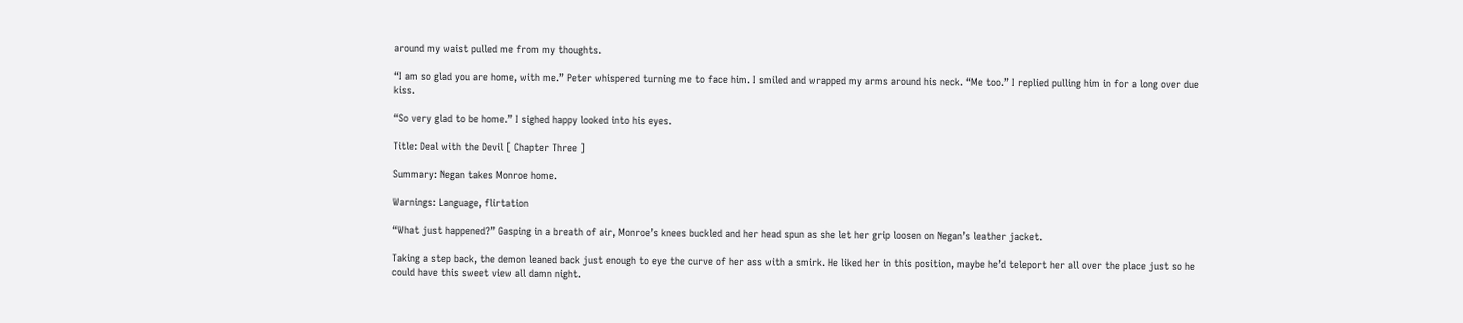around my waist pulled me from my thoughts.

“I am so glad you are home, with me.” Peter whispered turning me to face him. I smiled and wrapped my arms around his neck. “Me too.” I replied pulling him in for a long over due kiss.

“So very glad to be home.” I sighed happy looked into his eyes.

Title: Deal with the Devil [ Chapter Three ]

Summary: Negan takes Monroe home.

Warnings: Language, flirtation

“What just happened?” Gasping in a breath of air, Monroe’s knees buckled and her head spun as she let her grip loosen on Negan’s leather jacket.

Taking a step back, the demon leaned back just enough to eye the curve of her ass with a smirk. He liked her in this position, maybe he’d teleport her all over the place just so he could have this sweet view all damn night.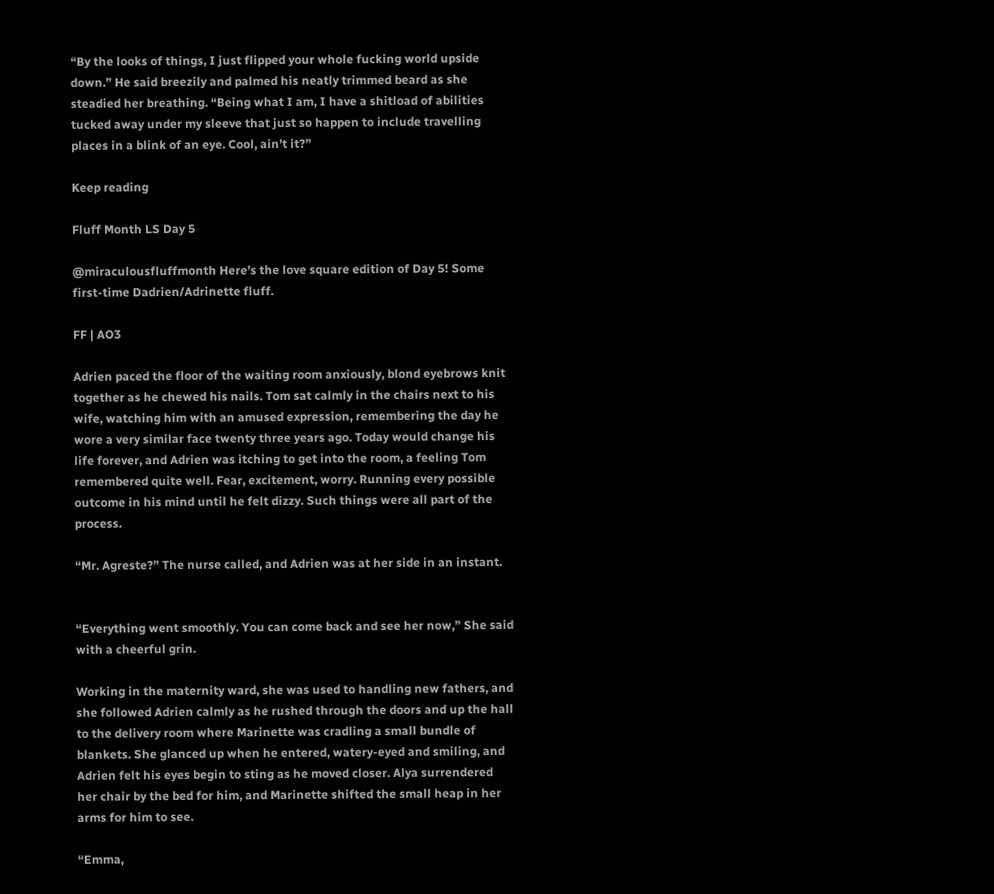“By the looks of things, I just flipped your whole fucking world upside down.” He said breezily and palmed his neatly trimmed beard as she steadied her breathing. “Being what I am, I have a shitload of abilities tucked away under my sleeve that just so happen to include travelling places in a blink of an eye. Cool, ain’t it?”

Keep reading

Fluff Month LS Day 5

@miraculousfluffmonth Here’s the love square edition of Day 5! Some first-time Dadrien/Adrinette fluff.

FF | AO3

Adrien paced the floor of the waiting room anxiously, blond eyebrows knit together as he chewed his nails. Tom sat calmly in the chairs next to his wife, watching him with an amused expression, remembering the day he wore a very similar face twenty three years ago. Today would change his life forever, and Adrien was itching to get into the room, a feeling Tom remembered quite well. Fear, excitement, worry. Running every possible outcome in his mind until he felt dizzy. Such things were all part of the process.

“Mr. Agreste?” The nurse called, and Adrien was at her side in an instant.


“Everything went smoothly. You can come back and see her now,” She said with a cheerful grin.

Working in the maternity ward, she was used to handling new fathers, and she followed Adrien calmly as he rushed through the doors and up the hall to the delivery room where Marinette was cradling a small bundle of blankets. She glanced up when he entered, watery-eyed and smiling, and Adrien felt his eyes begin to sting as he moved closer. Alya surrendered her chair by the bed for him, and Marinette shifted the small heap in her arms for him to see.

“Emma,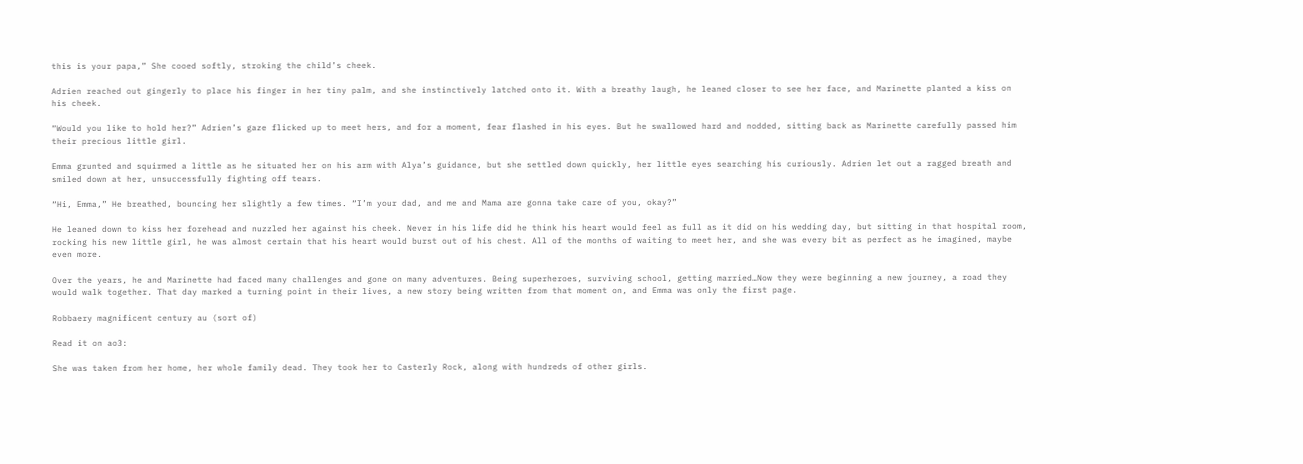this is your papa,” She cooed softly, stroking the child’s cheek.

Adrien reached out gingerly to place his finger in her tiny palm, and she instinctively latched onto it. With a breathy laugh, he leaned closer to see her face, and Marinette planted a kiss on his cheek.

“Would you like to hold her?” Adrien’s gaze flicked up to meet hers, and for a moment, fear flashed in his eyes. But he swallowed hard and nodded, sitting back as Marinette carefully passed him their precious little girl.

Emma grunted and squirmed a little as he situated her on his arm with Alya’s guidance, but she settled down quickly, her little eyes searching his curiously. Adrien let out a ragged breath and smiled down at her, unsuccessfully fighting off tears.

“Hi, Emma,” He breathed, bouncing her slightly a few times. “I’m your dad, and me and Mama are gonna take care of you, okay?”

He leaned down to kiss her forehead and nuzzled her against his cheek. Never in his life did he think his heart would feel as full as it did on his wedding day, but sitting in that hospital room, rocking his new little girl, he was almost certain that his heart would burst out of his chest. All of the months of waiting to meet her, and she was every bit as perfect as he imagined, maybe even more.

Over the years, he and Marinette had faced many challenges and gone on many adventures. Being superheroes, surviving school, getting married…Now they were beginning a new journey, a road they would walk together. That day marked a turning point in their lives, a new story being written from that moment on, and Emma was only the first page.

Robbaery magnificent century au (sort of)

Read it on ao3:

She was taken from her home, her whole family dead. They took her to Casterly Rock, along with hundreds of other girls.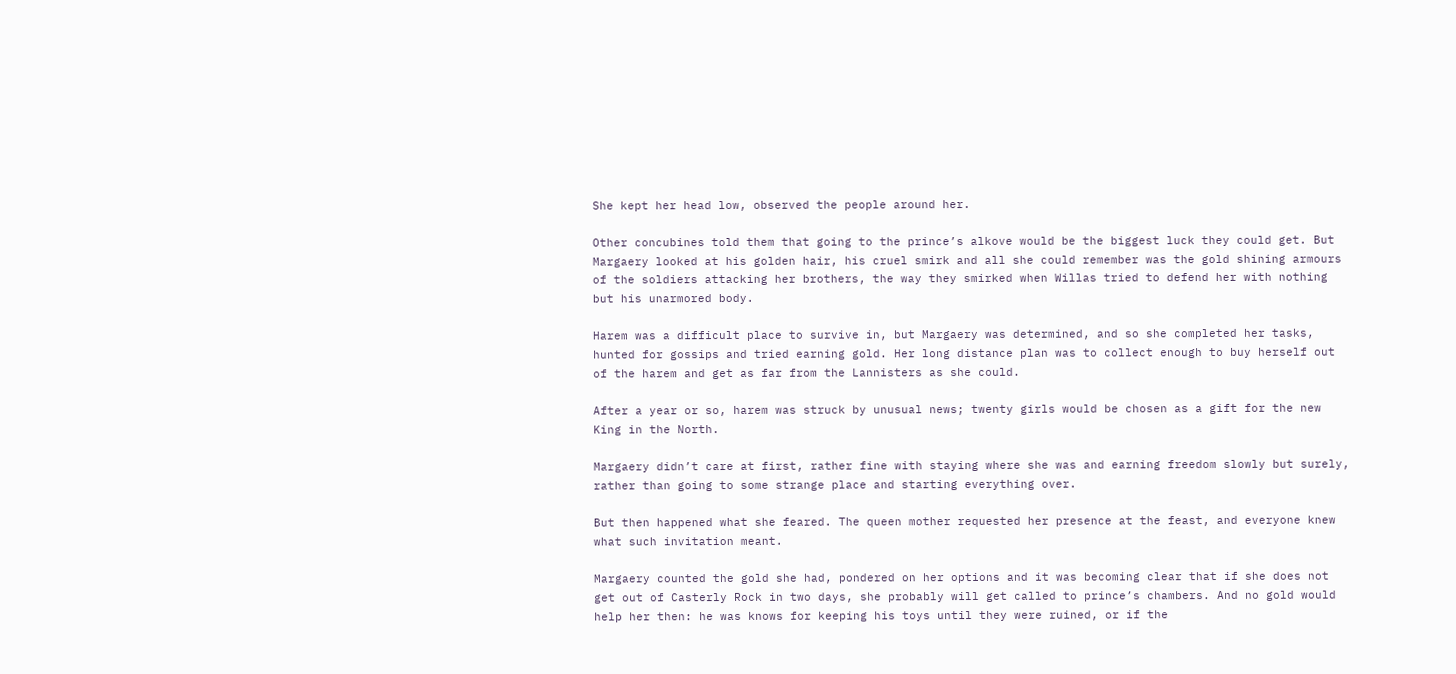She kept her head low, observed the people around her.

Other concubines told them that going to the prince’s alkove would be the biggest luck they could get. But Margaery looked at his golden hair, his cruel smirk and all she could remember was the gold shining armours of the soldiers attacking her brothers, the way they smirked when Willas tried to defend her with nothing but his unarmored body.

Harem was a difficult place to survive in, but Margaery was determined, and so she completed her tasks, hunted for gossips and tried earning gold. Her long distance plan was to collect enough to buy herself out of the harem and get as far from the Lannisters as she could.

After a year or so, harem was struck by unusual news; twenty girls would be chosen as a gift for the new King in the North.

Margaery didn’t care at first, rather fine with staying where she was and earning freedom slowly but surely, rather than going to some strange place and starting everything over.

But then happened what she feared. The queen mother requested her presence at the feast, and everyone knew what such invitation meant.

Margaery counted the gold she had, pondered on her options and it was becoming clear that if she does not get out of Casterly Rock in two days, she probably will get called to prince’s chambers. And no gold would help her then: he was knows for keeping his toys until they were ruined, or if the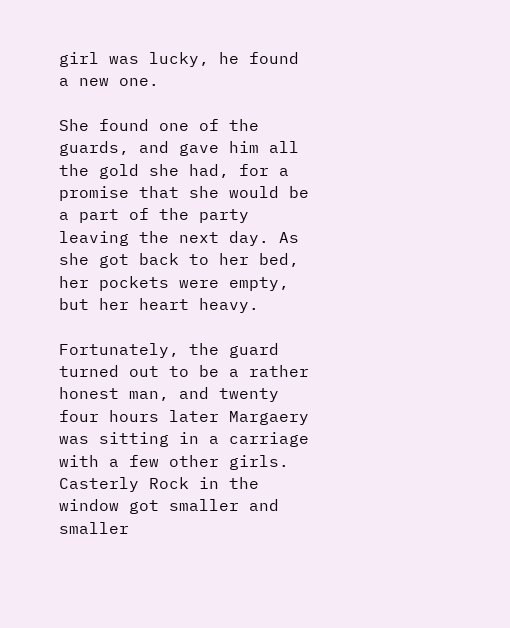girl was lucky, he found a new one.

She found one of the guards, and gave him all the gold she had, for a promise that she would be a part of the party leaving the next day. As she got back to her bed, her pockets were empty, but her heart heavy.

Fortunately, the guard turned out to be a rather honest man, and twenty four hours later Margaery was sitting in a carriage with a few other girls. Casterly Rock in the window got smaller and smaller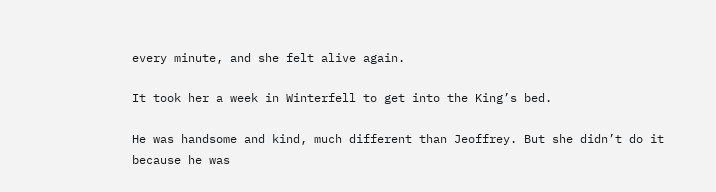every minute, and she felt alive again.

It took her a week in Winterfell to get into the King’s bed.

He was handsome and kind, much different than Jeoffrey. But she didn’t do it because he was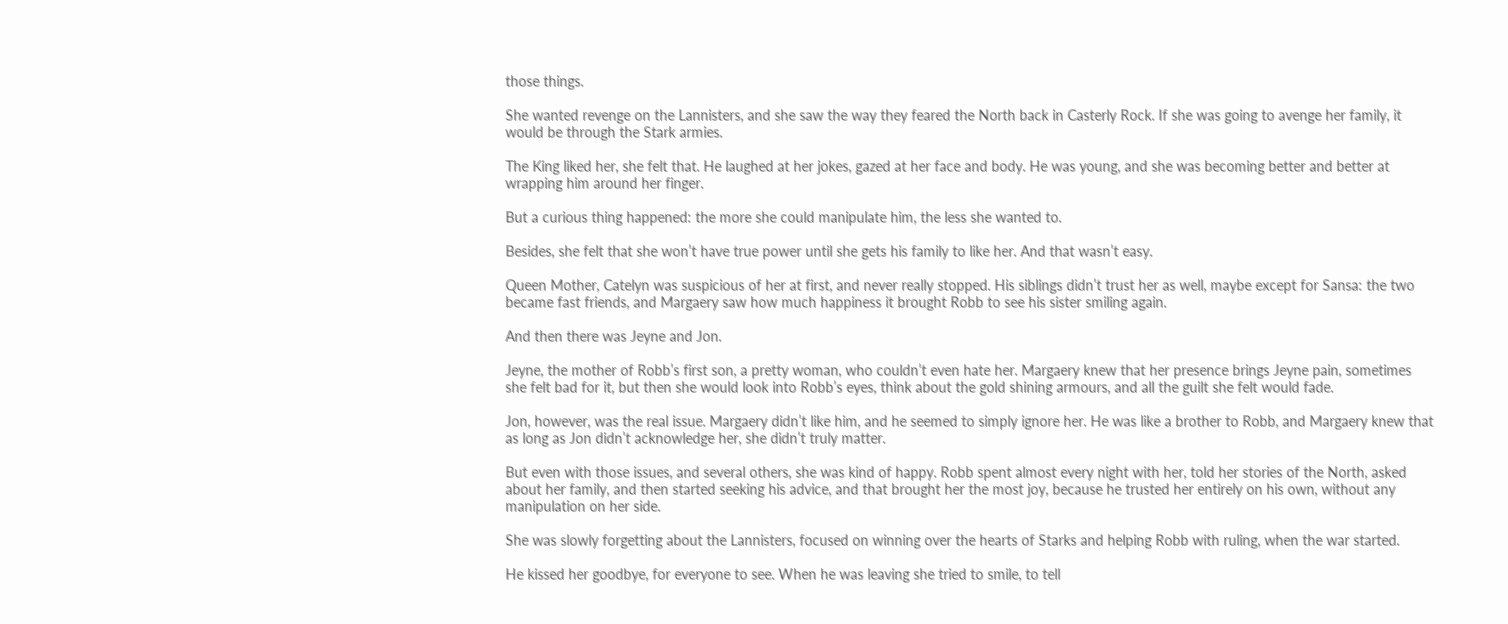those things.

She wanted revenge on the Lannisters, and she saw the way they feared the North back in Casterly Rock. If she was going to avenge her family, it would be through the Stark armies.

The King liked her, she felt that. He laughed at her jokes, gazed at her face and body. He was young, and she was becoming better and better at wrapping him around her finger.

But a curious thing happened: the more she could manipulate him, the less she wanted to.

Besides, she felt that she won’t have true power until she gets his family to like her. And that wasn’t easy.

Queen Mother, Catelyn was suspicious of her at first, and never really stopped. His siblings didn’t trust her as well, maybe except for Sansa: the two became fast friends, and Margaery saw how much happiness it brought Robb to see his sister smiling again.

And then there was Jeyne and Jon.

Jeyne, the mother of Robb’s first son, a pretty woman, who couldn’t even hate her. Margaery knew that her presence brings Jeyne pain, sometimes she felt bad for it, but then she would look into Robb’s eyes, think about the gold shining armours, and all the guilt she felt would fade.

Jon, however, was the real issue. Margaery didn’t like him, and he seemed to simply ignore her. He was like a brother to Robb, and Margaery knew that as long as Jon didn’t acknowledge her, she didn’t truly matter.

But even with those issues, and several others, she was kind of happy. Robb spent almost every night with her, told her stories of the North, asked about her family, and then started seeking his advice, and that brought her the most joy, because he trusted her entirely on his own, without any manipulation on her side.

She was slowly forgetting about the Lannisters, focused on winning over the hearts of Starks and helping Robb with ruling, when the war started.

He kissed her goodbye, for everyone to see. When he was leaving she tried to smile, to tell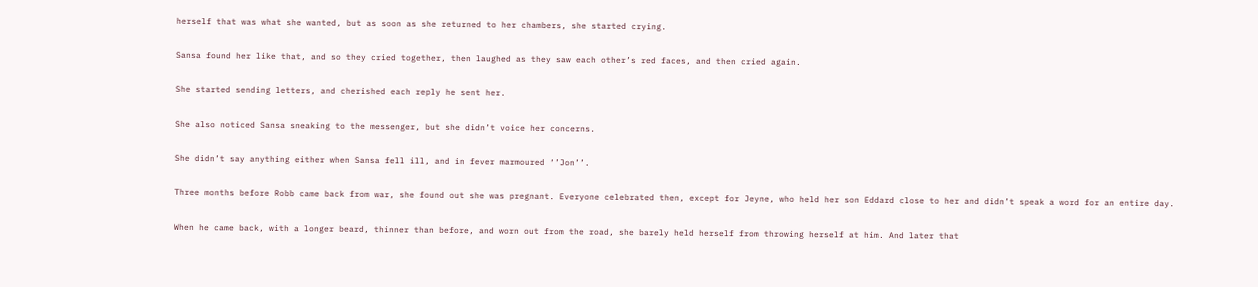herself that was what she wanted, but as soon as she returned to her chambers, she started crying.

Sansa found her like that, and so they cried together, then laughed as they saw each other’s red faces, and then cried again.

She started sending letters, and cherished each reply he sent her.

She also noticed Sansa sneaking to the messenger, but she didn’t voice her concerns.

She didn’t say anything either when Sansa fell ill, and in fever marmoured ‘’Jon’’.

Three months before Robb came back from war, she found out she was pregnant. Everyone celebrated then, except for Jeyne, who held her son Eddard close to her and didn’t speak a word for an entire day.

When he came back, with a longer beard, thinner than before, and worn out from the road, she barely held herself from throwing herself at him. And later that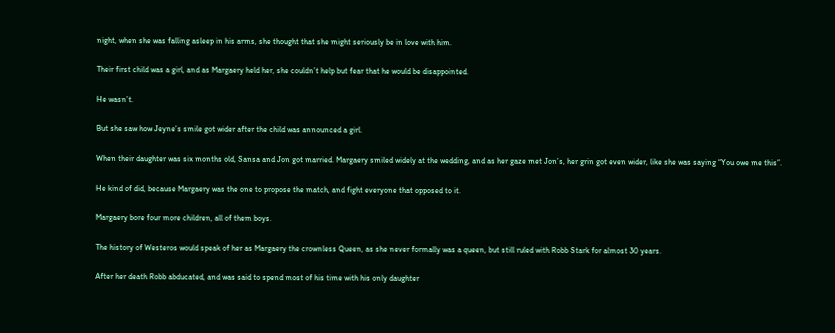night, when she was falling asleep in his arms, she thought that she might seriously be in love with him.

Their first child was a girl, and as Margaery held her, she couldn’t help but fear that he would be disappointed.

He wasn’t.

But she saw how Jeyne’s smile got wider after the child was announced a girl.

When their daughter was six months old, Sansa and Jon got married. Margaery smiled widely at the wedding, and as her gaze met Jon’s, her grin got even wider, like she was saying “You owe me this”.

He kind of did, because Margaery was the one to propose the match, and fight everyone that opposed to it.

Margaery bore four more children, all of them boys.

The history of Westeros would speak of her as Margaery the crownless Queen, as she never formally was a queen, but still ruled with Robb Stark for almost 30 years.

After her death Robb abducated, and was said to spend most of his time with his only daughter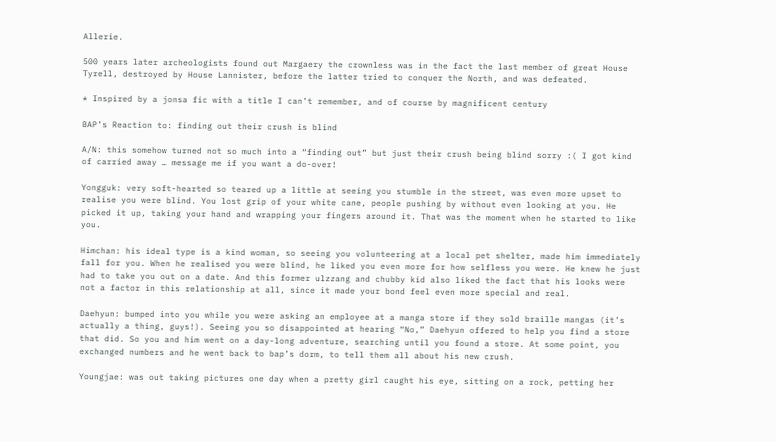Allerie.

500 years later archeologists found out Margaery the crownless was in the fact the last member of great House Tyrell, destroyed by House Lannister, before the latter tried to conquer the North, and was defeated.

* Inspired by a jonsa fic with a title I can’t remember, and of course by magnificent century

BAP’s Reaction to: finding out their crush is blind

A/N: this somehow turned not so much into a “finding out” but just their crush being blind sorry :( I got kind of carried away … message me if you want a do-over!

Yongguk: very soft-hearted so teared up a little at seeing you stumble in the street, was even more upset to realise you were blind. You lost grip of your white cane, people pushing by without even looking at you. He picked it up, taking your hand and wrapping your fingers around it. That was the moment when he started to like you.

Himchan: his ideal type is a kind woman, so seeing you volunteering at a local pet shelter, made him immediately fall for you. When he realised you were blind, he liked you even more for how selfless you were. He knew he just had to take you out on a date. And this former ulzzang and chubby kid also liked the fact that his looks were not a factor in this relationship at all, since it made your bond feel even more special and real.

Daehyun: bumped into you while you were asking an employee at a manga store if they sold braille mangas (it’s actually a thing, guys!). Seeing you so disappointed at hearing “No,” Daehyun offered to help you find a store that did. So you and him went on a day-long adventure, searching until you found a store. At some point, you exchanged numbers and he went back to bap’s dorm, to tell them all about his new crush.

Youngjae: was out taking pictures one day when a pretty girl caught his eye, sitting on a rock, petting her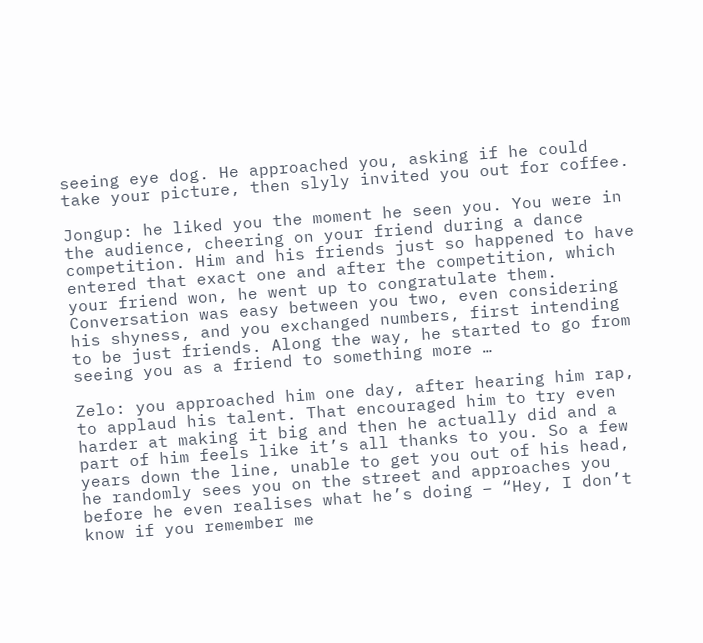seeing eye dog. He approached you, asking if he could take your picture, then slyly invited you out for coffee.

Jongup: he liked you the moment he seen you. You were in the audience, cheering on your friend during a dance competition. Him and his friends just so happened to have entered that exact one and after the competition, which your friend won, he went up to congratulate them. Conversation was easy between you two, even considering his shyness, and you exchanged numbers, first intending to be just friends. Along the way, he started to go from seeing you as a friend to something more …

Zelo: you approached him one day, after hearing him rap, to applaud his talent. That encouraged him to try even harder at making it big and then he actually did and a part of him feels like it’s all thanks to you. So a few years down the line, unable to get you out of his head, he randomly sees you on the street and approaches you before he even realises what he’s doing – “Hey, I don’t know if you remember me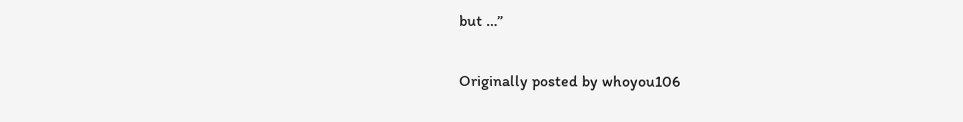but …”

Originally posted by whoyou106